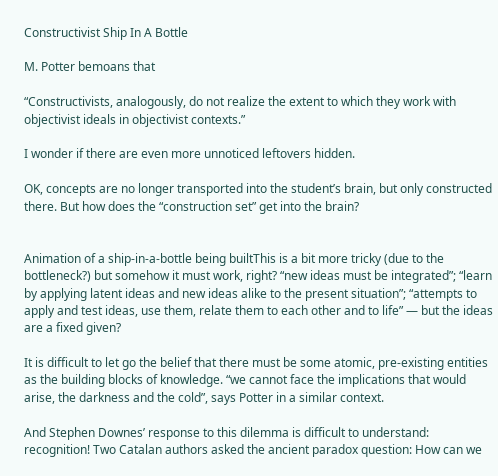Constructivist Ship In A Bottle

M. Potter bemoans that

“Constructivists, analogously, do not realize the extent to which they work with objectivist ideals in objectivist contexts.”

I wonder if there are even more unnoticed leftovers hidden.

OK, concepts are no longer transported into the student’s brain, but only constructed there. But how does the “construction set” get into the brain?


Animation of a ship-in-a-bottle being builtThis is a bit more tricky (due to the bottleneck?) but somehow it must work, right? “new ideas must be integrated”; “learn by applying latent ideas and new ideas alike to the present situation”; “attempts to apply and test ideas, use them, relate them to each other and to life” — but the ideas are a fixed given?

It is difficult to let go the belief that there must be some atomic, pre-existing entities as the building blocks of knowledge. “we cannot face the implications that would arise, the darkness and the cold”, says Potter in a similar context.

And Stephen Downes’ response to this dilemma is difficult to understand: recognition! Two Catalan authors asked the ancient paradox question: How can we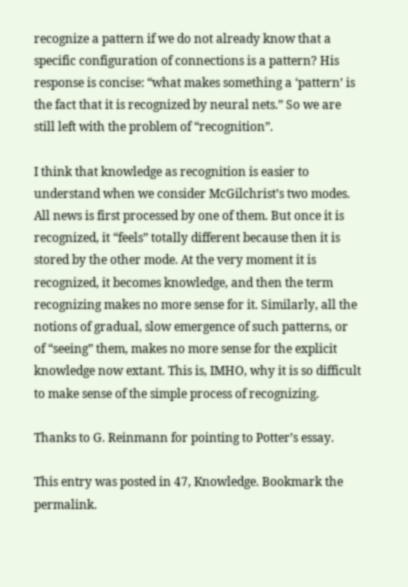recognize a pattern if we do not already know that a specific configuration of connections is a pattern? His response is concise: “what makes something a ‘pattern’ is the fact that it is recognized by neural nets.” So we are still left with the problem of “recognition”.

I think that knowledge as recognition is easier to understand when we consider McGilchrist’s two modes. All news is first processed by one of them. But once it is recognized, it “feels” totally different because then it is stored by the other mode. At the very moment it is recognized, it becomes knowledge, and then the term recognizing makes no more sense for it. Similarly, all the notions of gradual, slow emergence of such patterns, or of “seeing” them, makes no more sense for the explicit knowledge now extant. This is, IMHO, why it is so difficult to make sense of the simple process of recognizing.

Thanks to G. Reinmann for pointing to Potter’s essay.

This entry was posted in 47, Knowledge. Bookmark the permalink.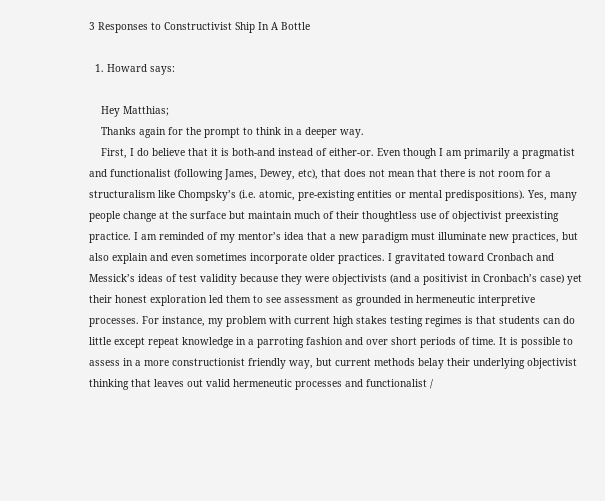3 Responses to Constructivist Ship In A Bottle

  1. Howard says:

    Hey Matthias;
    Thanks again for the prompt to think in a deeper way.
    First, I do believe that it is both-and instead of either-or. Even though I am primarily a pragmatist and functionalist (following James, Dewey, etc), that does not mean that there is not room for a structuralism like Chompsky’s (i.e. atomic, pre-existing entities or mental predispositions). Yes, many people change at the surface but maintain much of their thoughtless use of objectivist preexisting practice. I am reminded of my mentor’s idea that a new paradigm must illuminate new practices, but also explain and even sometimes incorporate older practices. I gravitated toward Cronbach and Messick’s ideas of test validity because they were objectivists (and a positivist in Cronbach’s case) yet their honest exploration led them to see assessment as grounded in hermeneutic interpretive processes. For instance, my problem with current high stakes testing regimes is that students can do little except repeat knowledge in a parroting fashion and over short periods of time. It is possible to assess in a more constructionist friendly way, but current methods belay their underlying objectivist thinking that leaves out valid hermeneutic processes and functionalist /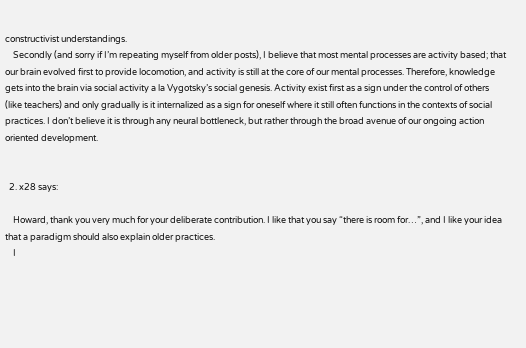constructivist understandings.
    Secondly (and sorry if I’m repeating myself from older posts), I believe that most mental processes are activity based; that our brain evolved first to provide locomotion, and activity is still at the core of our mental processes. Therefore, knowledge gets into the brain via social activity a la Vygotsky’s social genesis. Activity exist first as a sign under the control of others (like teachers) and only gradually is it internalized as a sign for oneself where it still often functions in the contexts of social practices. I don’t believe it is through any neural bottleneck, but rather through the broad avenue of our ongoing action oriented development.


  2. x28 says:

    Howard, thank you very much for your deliberate contribution. I like that you say “there is room for…”, and I like your idea that a paradigm should also explain older practices.
    I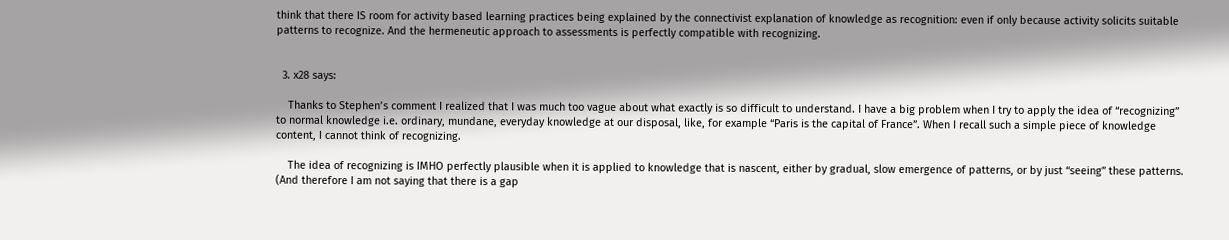think that there IS room for activity based learning practices being explained by the connectivist explanation of knowledge as recognition: even if only because activity solicits suitable patterns to recognize. And the hermeneutic approach to assessments is perfectly compatible with recognizing.


  3. x28 says:

    Thanks to Stephen’s comment I realized that I was much too vague about what exactly is so difficult to understand. I have a big problem when I try to apply the idea of “recognizing” to normal knowledge i.e. ordinary, mundane, everyday knowledge at our disposal, like, for example “Paris is the capital of France”. When I recall such a simple piece of knowledge content, I cannot think of recognizing.

    The idea of recognizing is IMHO perfectly plausible when it is applied to knowledge that is nascent, either by gradual, slow emergence of patterns, or by just “seeing” these patterns. (And therefore I am not saying that there is a gap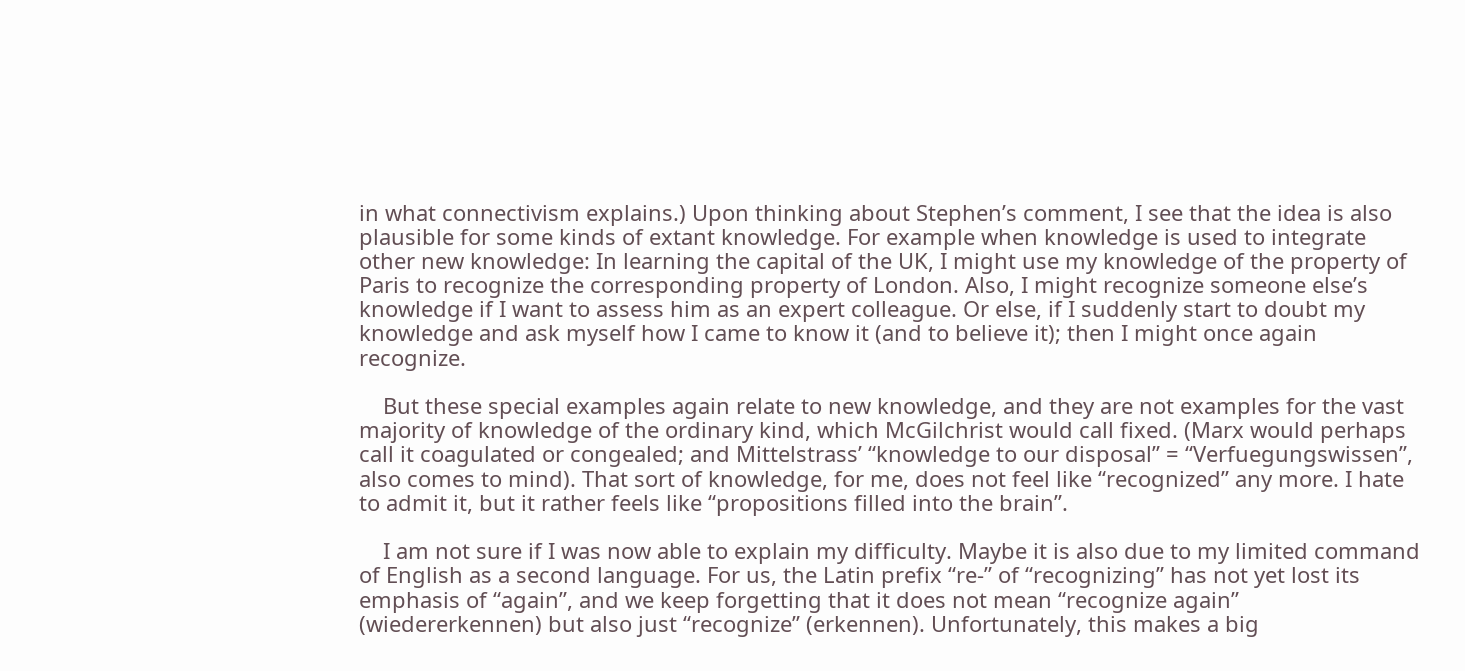in what connectivism explains.) Upon thinking about Stephen’s comment, I see that the idea is also plausible for some kinds of extant knowledge. For example when knowledge is used to integrate other new knowledge: In learning the capital of the UK, I might use my knowledge of the property of Paris to recognize the corresponding property of London. Also, I might recognize someone else’s knowledge if I want to assess him as an expert colleague. Or else, if I suddenly start to doubt my knowledge and ask myself how I came to know it (and to believe it); then I might once again recognize.

    But these special examples again relate to new knowledge, and they are not examples for the vast majority of knowledge of the ordinary kind, which McGilchrist would call fixed. (Marx would perhaps call it coagulated or congealed; and Mittelstrass’ “knowledge to our disposal” = “Verfuegungswissen”, also comes to mind). That sort of knowledge, for me, does not feel like “recognized” any more. I hate to admit it, but it rather feels like “propositions filled into the brain”.

    I am not sure if I was now able to explain my difficulty. Maybe it is also due to my limited command of English as a second language. For us, the Latin prefix “re-” of “recognizing” has not yet lost its emphasis of “again”, and we keep forgetting that it does not mean “recognize again” (wiedererkennen) but also just “recognize” (erkennen). Unfortunately, this makes a big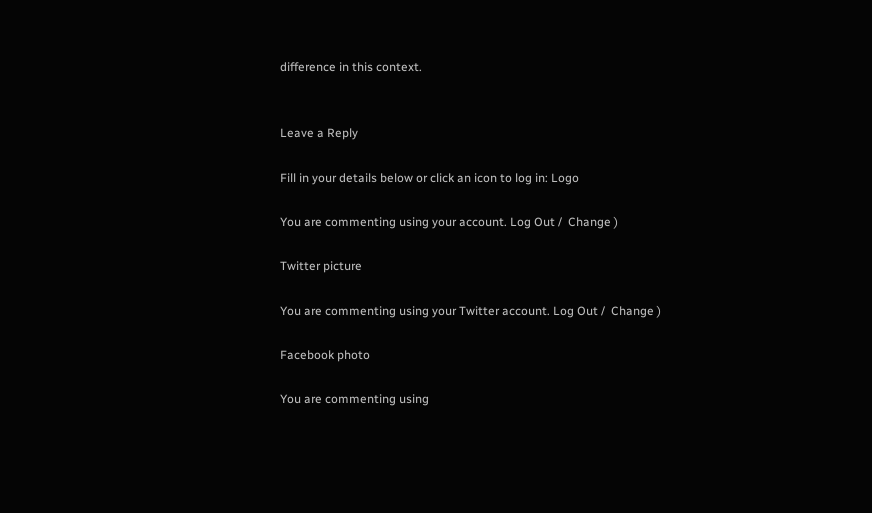difference in this context.


Leave a Reply

Fill in your details below or click an icon to log in: Logo

You are commenting using your account. Log Out /  Change )

Twitter picture

You are commenting using your Twitter account. Log Out /  Change )

Facebook photo

You are commenting using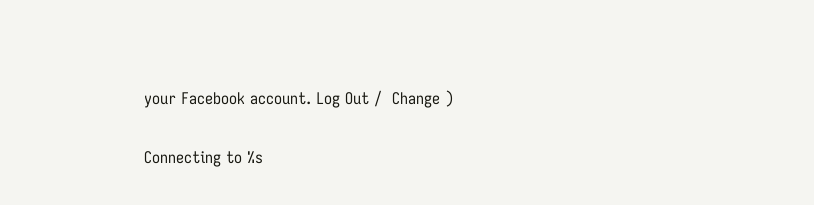your Facebook account. Log Out /  Change )

Connecting to %s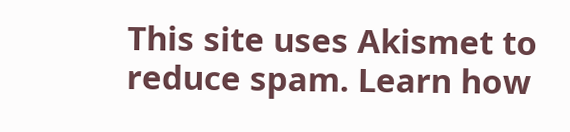This site uses Akismet to reduce spam. Learn how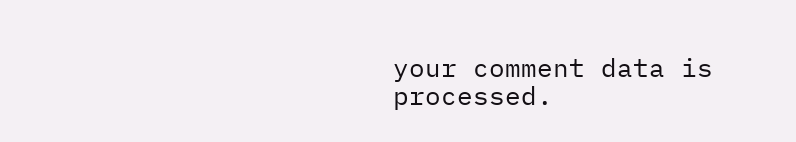your comment data is processed.